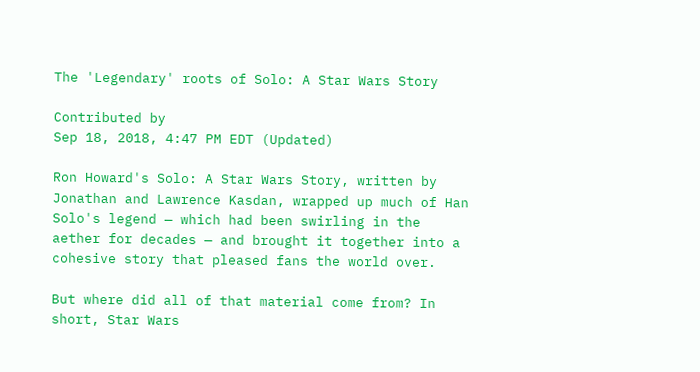The 'Legendary' roots of Solo: A Star Wars Story

Contributed by
Sep 18, 2018, 4:47 PM EDT (Updated)

Ron Howard's Solo: A Star Wars Story, written by Jonathan and Lawrence Kasdan, wrapped up much of Han Solo's legend — which had been swirling in the aether for decades — and brought it together into a cohesive story that pleased fans the world over.

But where did all of that material come from? In short, Star Wars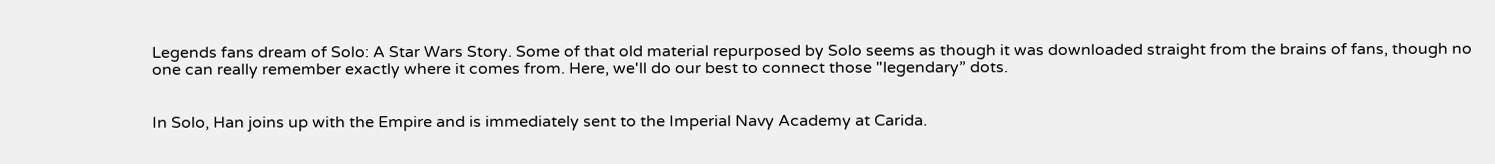Legends fans dream of Solo: A Star Wars Story. Some of that old material repurposed by Solo seems as though it was downloaded straight from the brains of fans, though no one can really remember exactly where it comes from. Here, we'll do our best to connect those "legendary” dots.


In Solo, Han joins up with the Empire and is immediately sent to the Imperial Navy Academy at Carida.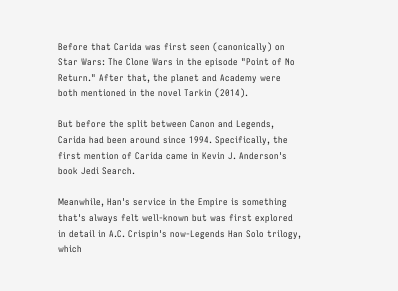Before that Carida was first seen (canonically) on Star Wars: The Clone Wars in the episode "Point of No Return." After that, the planet and Academy were both mentioned in the novel Tarkin (2014).

But before the split between Canon and Legends, Carida had been around since 1994. Specifically, the first mention of Carida came in Kevin J. Anderson's book Jedi Search.

Meanwhile, Han's service in the Empire is something that's always felt well-known but was first explored in detail in A.C. Crispin's now-Legends Han Solo trilogy, which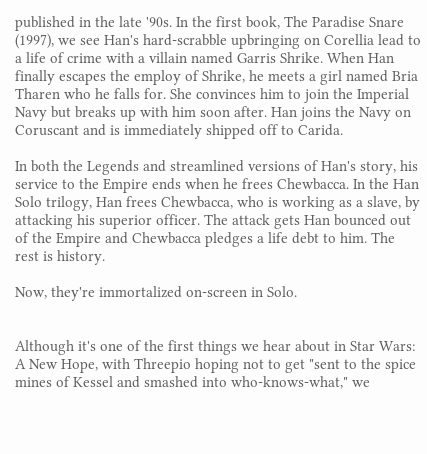published in the late '90s. In the first book, The Paradise Snare (1997), we see Han's hard-scrabble upbringing on Corellia lead to a life of crime with a villain named Garris Shrike. When Han finally escapes the employ of Shrike, he meets a girl named Bria Tharen who he falls for. She convinces him to join the Imperial Navy but breaks up with him soon after. Han joins the Navy on Coruscant and is immediately shipped off to Carida.

In both the Legends and streamlined versions of Han's story, his service to the Empire ends when he frees Chewbacca. In the Han Solo trilogy, Han frees Chewbacca, who is working as a slave, by attacking his superior officer. The attack gets Han bounced out of the Empire and Chewbacca pledges a life debt to him. The rest is history.

Now, they're immortalized on-screen in Solo.


Although it's one of the first things we hear about in Star Wars: A New Hope, with Threepio hoping not to get "sent to the spice mines of Kessel and smashed into who-knows-what," we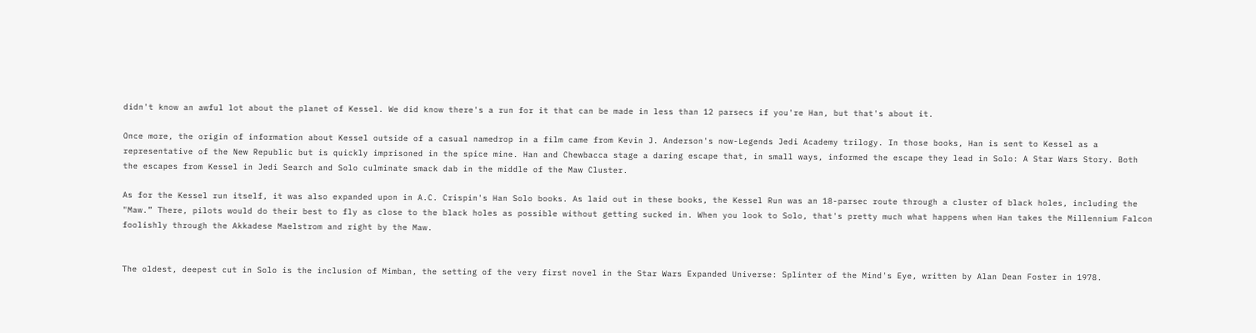didn't know an awful lot about the planet of Kessel. We did know there's a run for it that can be made in less than 12 parsecs if you're Han, but that's about it.

Once more, the origin of information about Kessel outside of a casual namedrop in a film came from Kevin J. Anderson's now-Legends Jedi Academy trilogy. In those books, Han is sent to Kessel as a representative of the New Republic but is quickly imprisoned in the spice mine. Han and Chewbacca stage a daring escape that, in small ways, informed the escape they lead in Solo: A Star Wars Story. Both the escapes from Kessel in Jedi Search and Solo culminate smack dab in the middle of the Maw Cluster.

As for the Kessel run itself, it was also expanded upon in A.C. Crispin's Han Solo books. As laid out in these books, the Kessel Run was an 18-parsec route through a cluster of black holes, including the "Maw.” There, pilots would do their best to fly as close to the black holes as possible without getting sucked in. When you look to Solo, that's pretty much what happens when Han takes the Millennium Falcon foolishly through the Akkadese Maelstrom and right by the Maw.


The oldest, deepest cut in Solo is the inclusion of Mimban, the setting of the very first novel in the Star Wars Expanded Universe: Splinter of the Mind's Eye, written by Alan Dean Foster in 1978.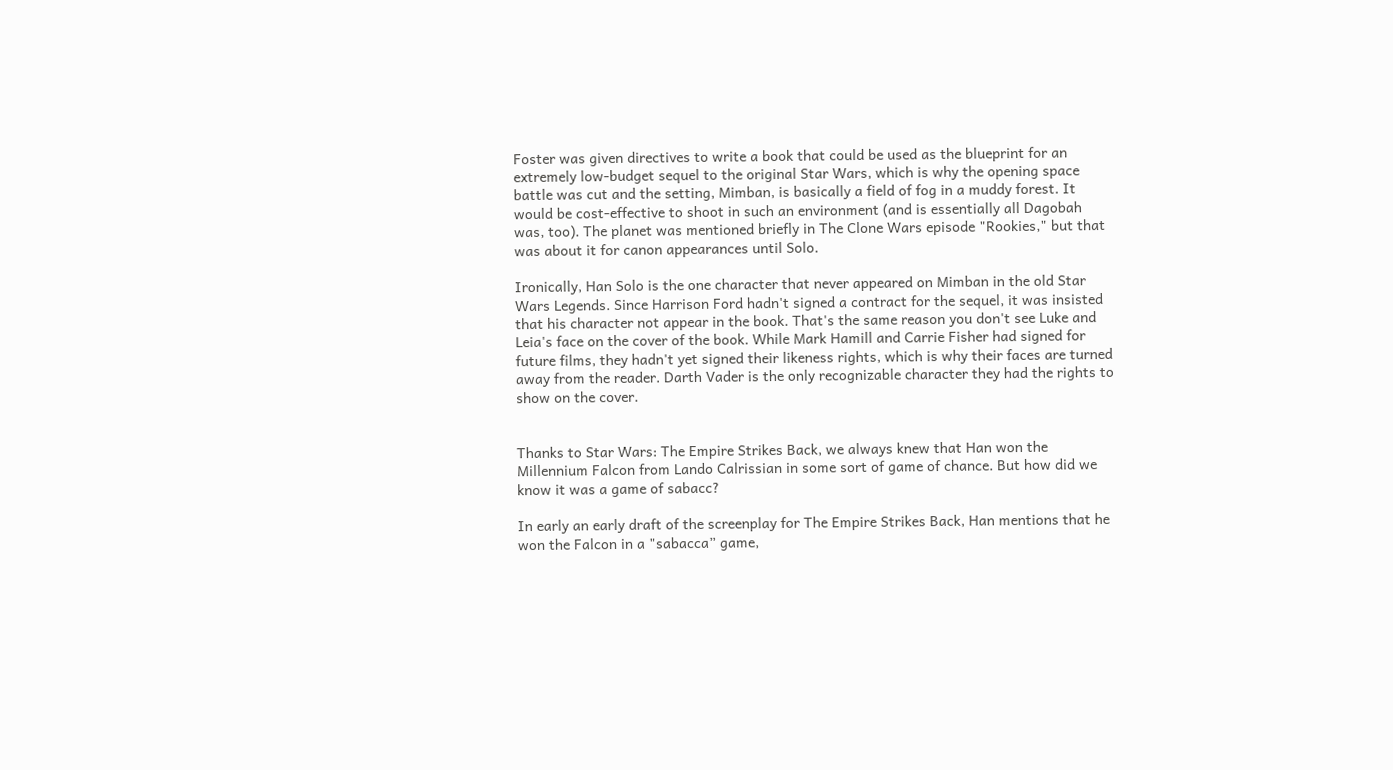Foster was given directives to write a book that could be used as the blueprint for an extremely low-budget sequel to the original Star Wars, which is why the opening space battle was cut and the setting, Mimban, is basically a field of fog in a muddy forest. It would be cost-effective to shoot in such an environment (and is essentially all Dagobah was, too). The planet was mentioned briefly in The Clone Wars episode "Rookies," but that was about it for canon appearances until Solo.

Ironically, Han Solo is the one character that never appeared on Mimban in the old Star Wars Legends. Since Harrison Ford hadn't signed a contract for the sequel, it was insisted that his character not appear in the book. That's the same reason you don't see Luke and Leia's face on the cover of the book. While Mark Hamill and Carrie Fisher had signed for future films, they hadn't yet signed their likeness rights, which is why their faces are turned away from the reader. Darth Vader is the only recognizable character they had the rights to show on the cover.


Thanks to Star Wars: The Empire Strikes Back, we always knew that Han won the Millennium Falcon from Lando Calrissian in some sort of game of chance. But how did we know it was a game of sabacc?

In early an early draft of the screenplay for The Empire Strikes Back, Han mentions that he won the Falcon in a "sabacca” game,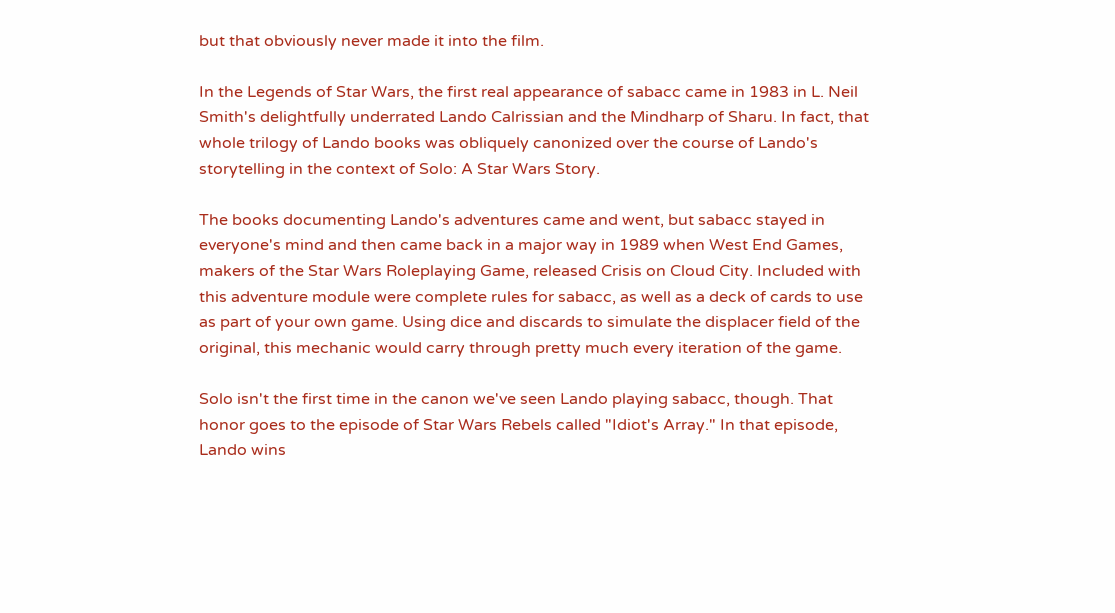but that obviously never made it into the film.

In the Legends of Star Wars, the first real appearance of sabacc came in 1983 in L. Neil Smith's delightfully underrated Lando Calrissian and the Mindharp of Sharu. In fact, that whole trilogy of Lando books was obliquely canonized over the course of Lando's storytelling in the context of Solo: A Star Wars Story.

The books documenting Lando's adventures came and went, but sabacc stayed in everyone's mind and then came back in a major way in 1989 when West End Games, makers of the Star Wars Roleplaying Game, released Crisis on Cloud City. Included with this adventure module were complete rules for sabacc, as well as a deck of cards to use as part of your own game. Using dice and discards to simulate the displacer field of the original, this mechanic would carry through pretty much every iteration of the game.

Solo isn't the first time in the canon we've seen Lando playing sabacc, though. That honor goes to the episode of Star Wars Rebels called "Idiot's Array." In that episode, Lando wins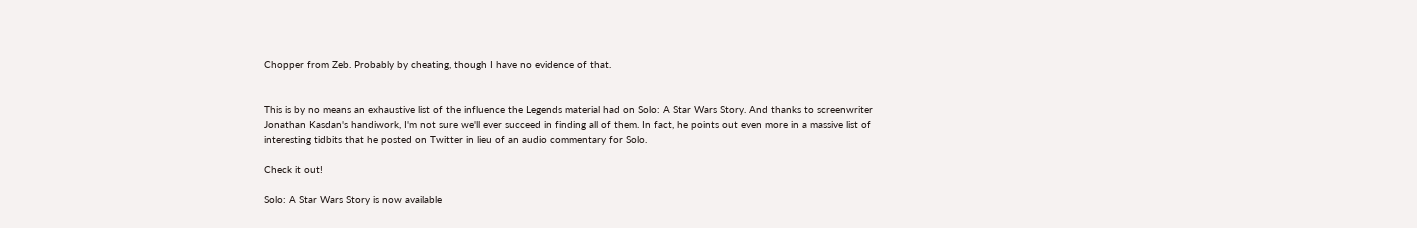Chopper from Zeb. Probably by cheating, though I have no evidence of that.


This is by no means an exhaustive list of the influence the Legends material had on Solo: A Star Wars Story. And thanks to screenwriter Jonathan Kasdan's handiwork, I'm not sure we'll ever succeed in finding all of them. In fact, he points out even more in a massive list of interesting tidbits that he posted on Twitter in lieu of an audio commentary for Solo.

Check it out!

Solo: A Star Wars Story is now available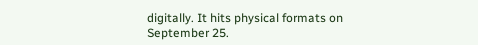digitally. It hits physical formats on September 25.